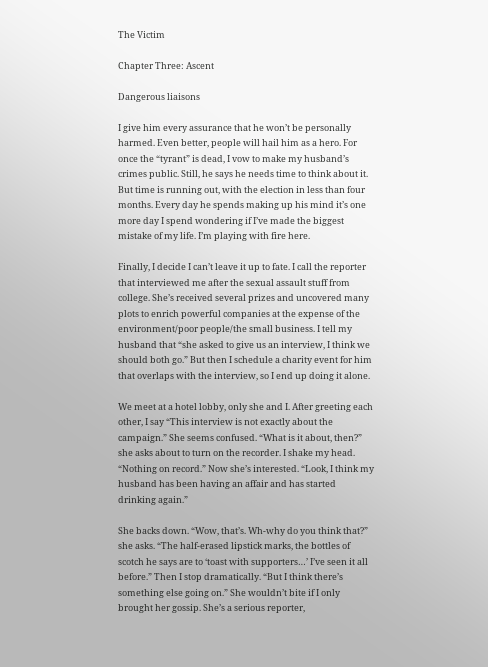The Victim

Chapter Three: Ascent

Dangerous liaisons

I give him every assurance that he won’t be personally harmed. Even better, people will hail him as a hero. For once the “tyrant” is dead, I vow to make my husband’s crimes public. Still, he says he needs time to think about it. But time is running out, with the election in less than four months. Every day he spends making up his mind it’s one more day I spend wondering if I’ve made the biggest mistake of my life. I’m playing with fire here.

Finally, I decide I can’t leave it up to fate. I call the reporter that interviewed me after the sexual assault stuff from college. She’s received several prizes and uncovered many plots to enrich powerful companies at the expense of the environment/poor people/the small business. I tell my husband that “she asked to give us an interview, I think we should both go.” But then I schedule a charity event for him that overlaps with the interview, so I end up doing it alone.

We meet at a hotel lobby, only she and I. After greeting each other, I say “This interview is not exactly about the campaign.” She seems confused. “What is it about, then?” she asks about to turn on the recorder. I shake my head. “Nothing on record.” Now she’s interested. “Look, I think my husband has been having an affair and has started drinking again.”

She backs down. “Wow, that’s. Wh-why do you think that?” she asks. “The half-erased lipstick marks, the bottles of scotch he says are to ‘toast with supporters…’ I’ve seen it all before.” Then I stop dramatically. “But I think there’s something else going on.” She wouldn’t bite if I only brought her gossip. She’s a serious reporter,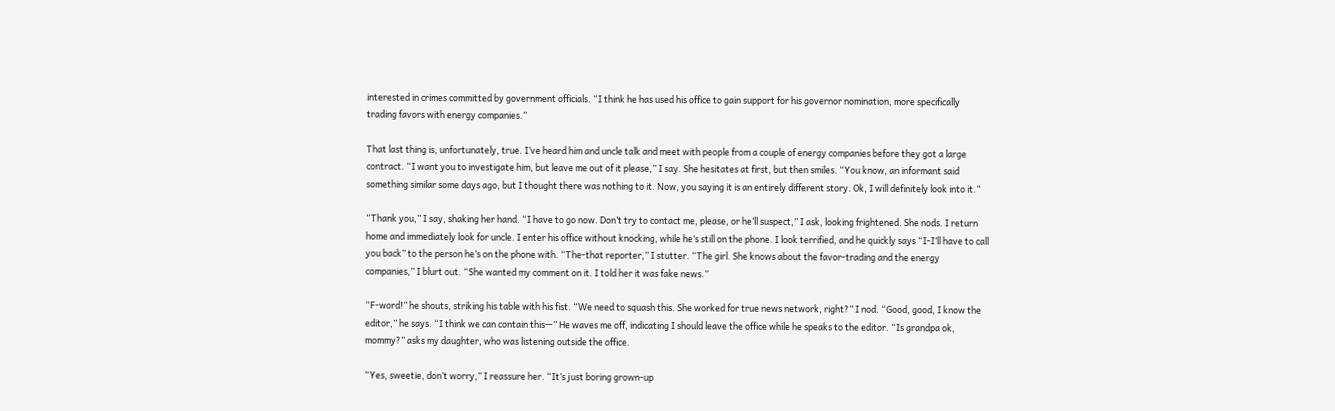interested in crimes committed by government officials. “I think he has used his office to gain support for his governor nomination, more specifically trading favors with energy companies.”

That last thing is, unfortunately, true. I’ve heard him and uncle talk and meet with people from a couple of energy companies before they got a large contract. “I want you to investigate him, but leave me out of it please,” I say. She hesitates at first, but then smiles. “You know, an informant said something similar some days ago, but I thought there was nothing to it. Now, you saying it is an entirely different story. Ok, I will definitely look into it.”

“Thank you,” I say, shaking her hand. “I have to go now. Don’t try to contact me, please, or he’ll suspect,” I ask, looking frightened. She nods. I return home and immediately look for uncle. I enter his office without knocking, while he’s still on the phone. I look terrified, and he quickly says “I-I’ll have to call you back” to the person he’s on the phone with. “The-that reporter,” I stutter. “The girl. She knows about the favor-trading and the energy companies,” I blurt out. “She wanted my comment on it. I told her it was fake news.”

“F-word!” he shouts, striking his table with his fist. “We need to squash this. She worked for true news network, right?” I nod. “Good, good, I know the editor,” he says. “I think we can contain this—” He waves me off, indicating I should leave the office while he speaks to the editor. “Is grandpa ok, mommy?” asks my daughter, who was listening outside the office.

“Yes, sweetie, don’t worry,” I reassure her. “It’s just boring grown-up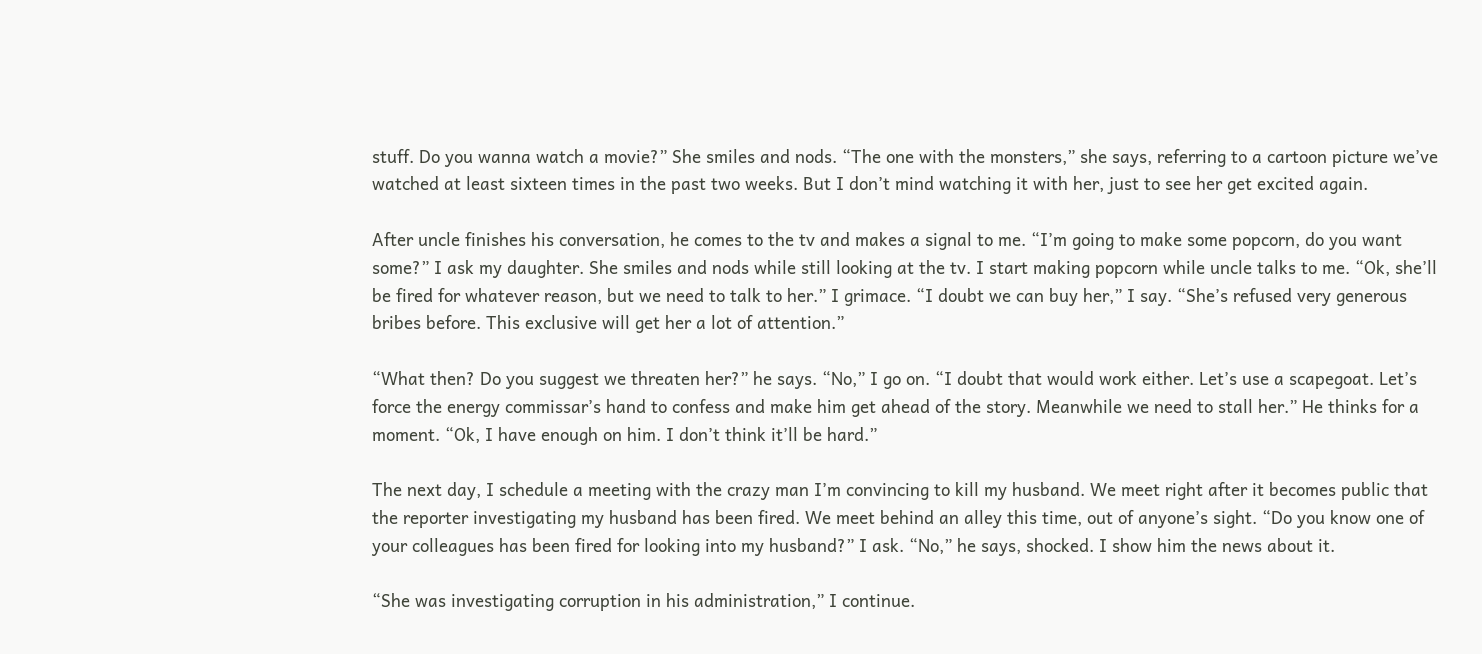stuff. Do you wanna watch a movie?” She smiles and nods. “The one with the monsters,” she says, referring to a cartoon picture we’ve watched at least sixteen times in the past two weeks. But I don’t mind watching it with her, just to see her get excited again.

After uncle finishes his conversation, he comes to the tv and makes a signal to me. “I’m going to make some popcorn, do you want some?” I ask my daughter. She smiles and nods while still looking at the tv. I start making popcorn while uncle talks to me. “Ok, she’ll be fired for whatever reason, but we need to talk to her.” I grimace. “I doubt we can buy her,” I say. “She’s refused very generous bribes before. This exclusive will get her a lot of attention.”

“What then? Do you suggest we threaten her?” he says. “No,” I go on. “I doubt that would work either. Let’s use a scapegoat. Let’s force the energy commissar’s hand to confess and make him get ahead of the story. Meanwhile we need to stall her.” He thinks for a moment. “Ok, I have enough on him. I don’t think it’ll be hard.”

The next day, I schedule a meeting with the crazy man I’m convincing to kill my husband. We meet right after it becomes public that the reporter investigating my husband has been fired. We meet behind an alley this time, out of anyone’s sight. “Do you know one of your colleagues has been fired for looking into my husband?” I ask. “No,” he says, shocked. I show him the news about it.

“She was investigating corruption in his administration,” I continue.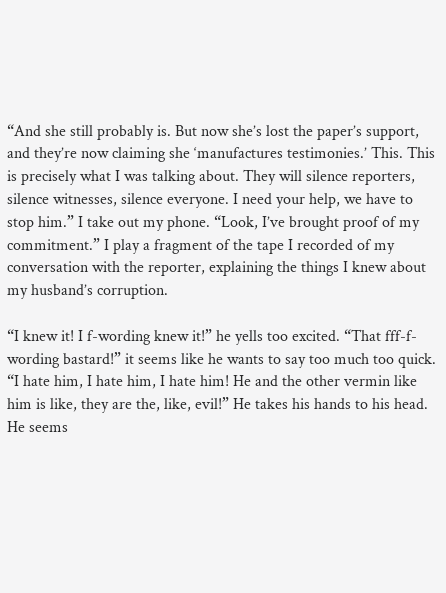“And she still probably is. But now she’s lost the paper’s support, and they’re now claiming she ‘manufactures testimonies.’ This. This is precisely what I was talking about. They will silence reporters, silence witnesses, silence everyone. I need your help, we have to stop him.” I take out my phone. “Look, I’ve brought proof of my commitment.” I play a fragment of the tape I recorded of my conversation with the reporter, explaining the things I knew about my husband’s corruption.

“I knew it! I f-wording knew it!” he yells too excited. “That fff-f-wording bastard!” it seems like he wants to say too much too quick. “I hate him, I hate him, I hate him! He and the other vermin like him is like, they are the, like, evil!” He takes his hands to his head. He seems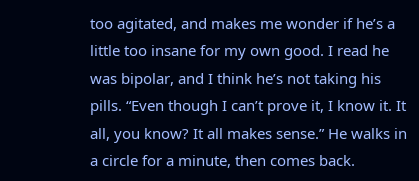too agitated, and makes me wonder if he’s a little too insane for my own good. I read he was bipolar, and I think he’s not taking his pills. “Even though I can’t prove it, I know it. It all, you know? It all makes sense.” He walks in a circle for a minute, then comes back.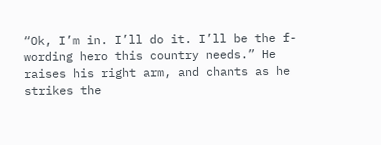“Ok, I’m in. I’ll do it. I’ll be the f-wording hero this country needs.” He raises his right arm, and chants as he strikes the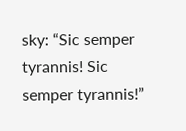sky: “Sic semper tyrannis! Sic semper tyrannis!”